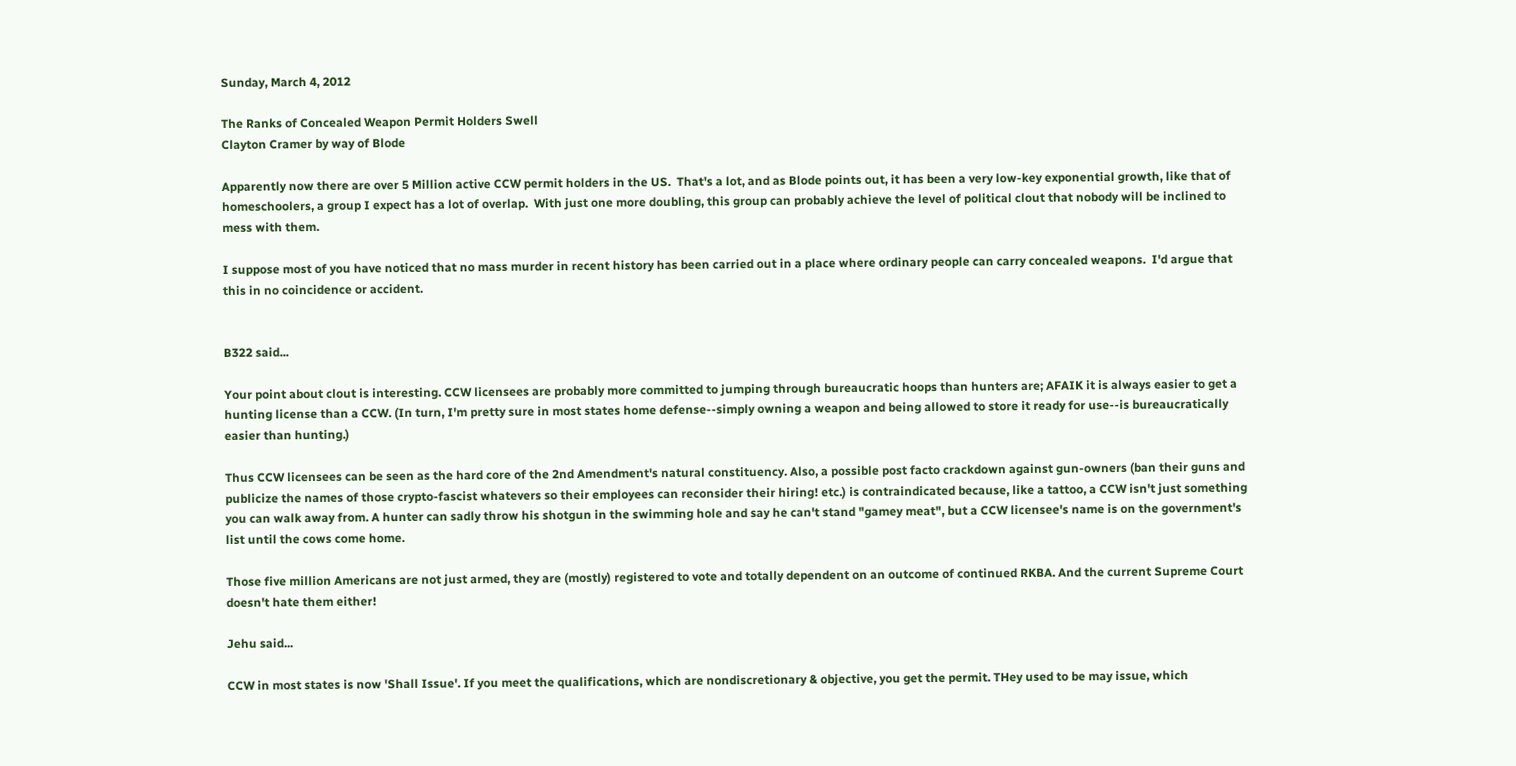Sunday, March 4, 2012

The Ranks of Concealed Weapon Permit Holders Swell
Clayton Cramer by way of Blode

Apparently now there are over 5 Million active CCW permit holders in the US.  That's a lot, and as Blode points out, it has been a very low-key exponential growth, like that of homeschoolers, a group I expect has a lot of overlap.  With just one more doubling, this group can probably achieve the level of political clout that nobody will be inclined to mess with them.

I suppose most of you have noticed that no mass murder in recent history has been carried out in a place where ordinary people can carry concealed weapons.  I'd argue that this in no coincidence or accident.


B322 said...

Your point about clout is interesting. CCW licensees are probably more committed to jumping through bureaucratic hoops than hunters are; AFAIK it is always easier to get a hunting license than a CCW. (In turn, I'm pretty sure in most states home defense--simply owning a weapon and being allowed to store it ready for use--is bureaucratically easier than hunting.)

Thus CCW licensees can be seen as the hard core of the 2nd Amendment's natural constituency. Also, a possible post facto crackdown against gun-owners (ban their guns and publicize the names of those crypto-fascist whatevers so their employees can reconsider their hiring! etc.) is contraindicated because, like a tattoo, a CCW isn't just something you can walk away from. A hunter can sadly throw his shotgun in the swimming hole and say he can't stand "gamey meat", but a CCW licensee's name is on the government's list until the cows come home.

Those five million Americans are not just armed, they are (mostly) registered to vote and totally dependent on an outcome of continued RKBA. And the current Supreme Court doesn't hate them either!

Jehu said...

CCW in most states is now 'Shall Issue'. If you meet the qualifications, which are nondiscretionary & objective, you get the permit. THey used to be may issue, which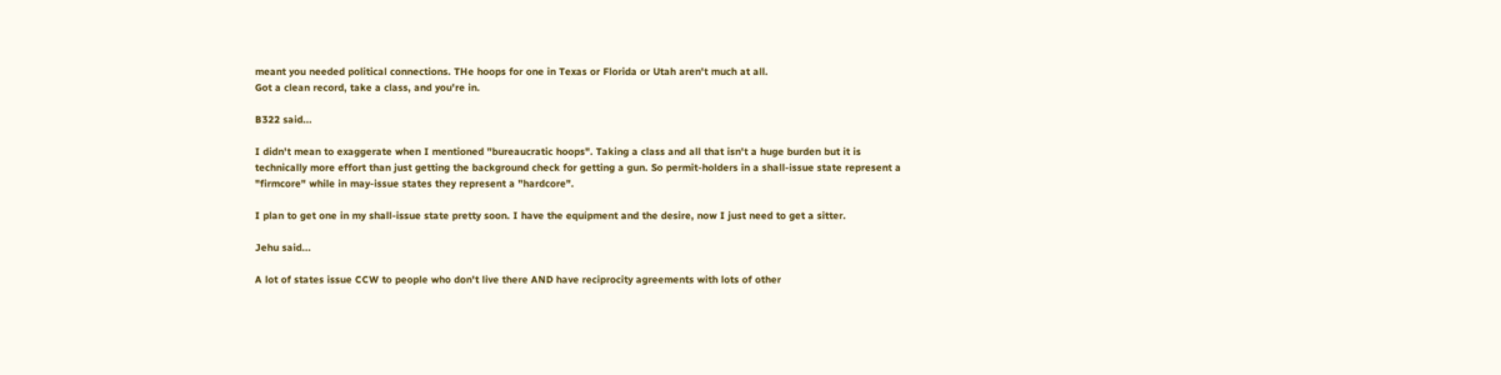meant you needed political connections. THe hoops for one in Texas or Florida or Utah aren't much at all.
Got a clean record, take a class, and you're in.

B322 said...

I didn't mean to exaggerate when I mentioned "bureaucratic hoops". Taking a class and all that isn't a huge burden but it is technically more effort than just getting the background check for getting a gun. So permit-holders in a shall-issue state represent a "firmcore" while in may-issue states they represent a "hardcore".

I plan to get one in my shall-issue state pretty soon. I have the equipment and the desire, now I just need to get a sitter.

Jehu said...

A lot of states issue CCW to people who don't live there AND have reciprocity agreements with lots of other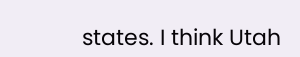states. I think Utah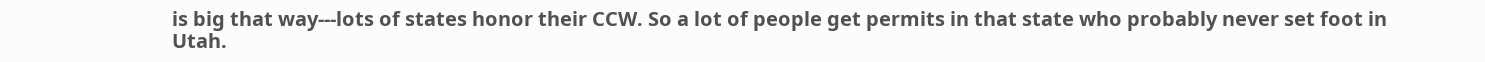is big that way---lots of states honor their CCW. So a lot of people get permits in that state who probably never set foot in Utah.